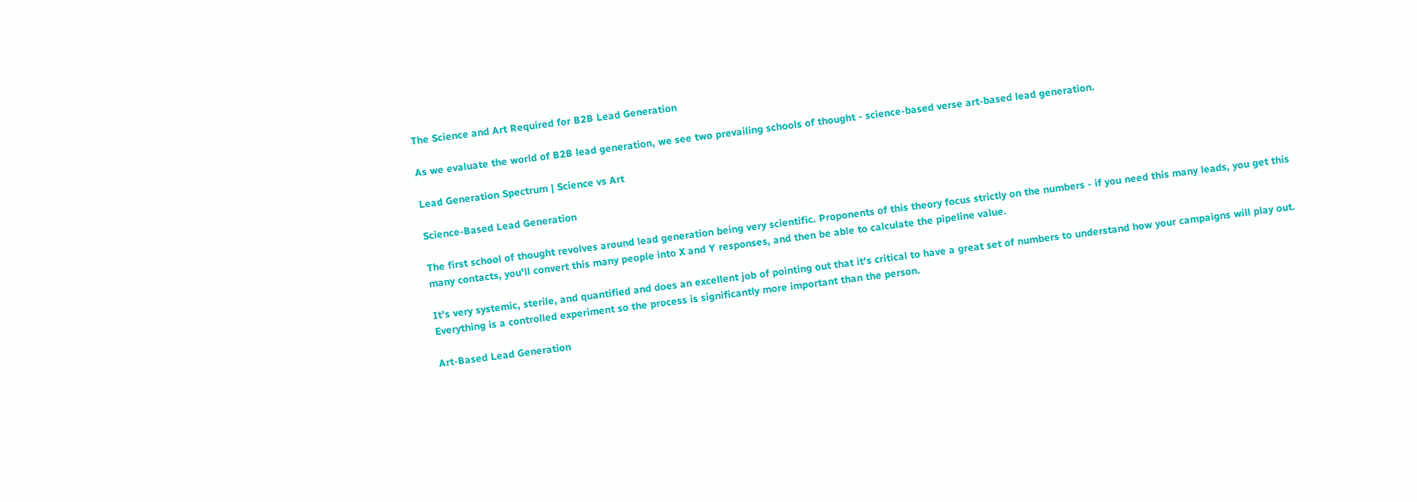The Science and Art Required for B2B Lead Generation

As we evaluate the world of B2B lead generation, we see two prevailing schools of thought - science-based verse art-based lead generation.

Lead Generation Spectrum | Science vs Art

Science-Based Lead Generation

The first school of thought revolves around lead generation being very scientific. Proponents of this theory focus strictly on the numbers - if you need this many leads, you get this many contacts, you'll convert this many people into X and Y responses, and then be able to calculate the pipeline value.

It's very systemic, sterile, and quantified and does an excellent job of pointing out that it's critical to have a great set of numbers to understand how your campaigns will play out. Everything is a controlled experiment so the process is significantly more important than the person.

Art-Based Lead Generation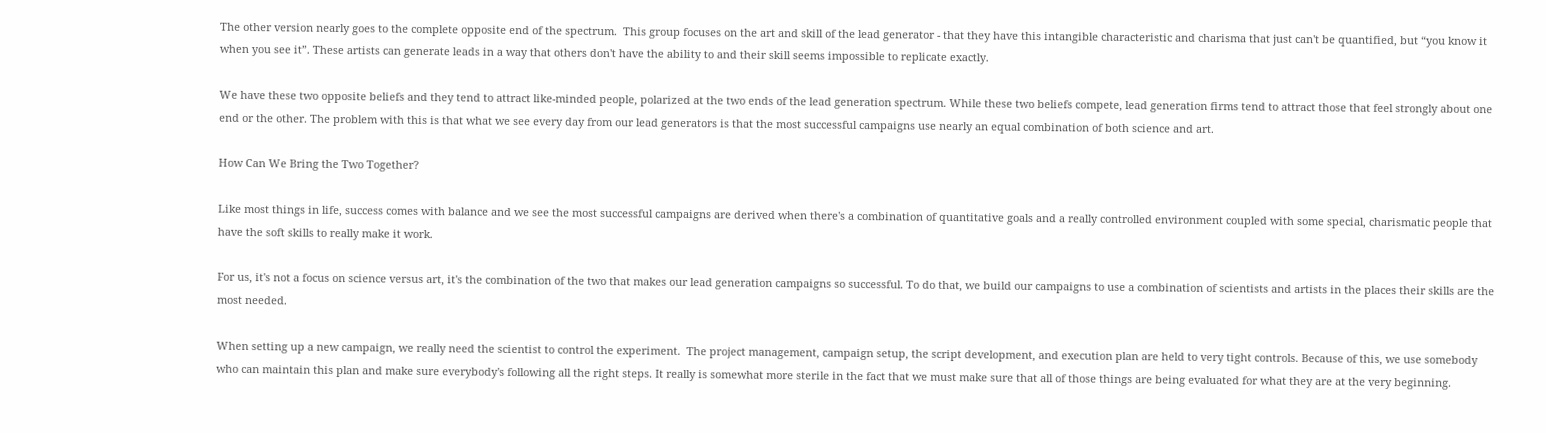The other version nearly goes to the complete opposite end of the spectrum.  This group focuses on the art and skill of the lead generator - that they have this intangible characteristic and charisma that just can't be quantified, but “you know it when you see it”. These artists can generate leads in a way that others don't have the ability to and their skill seems impossible to replicate exactly.

We have these two opposite beliefs and they tend to attract like-minded people, polarized at the two ends of the lead generation spectrum. While these two beliefs compete, lead generation firms tend to attract those that feel strongly about one end or the other. The problem with this is that what we see every day from our lead generators is that the most successful campaigns use nearly an equal combination of both science and art.

How Can We Bring the Two Together?

Like most things in life, success comes with balance and we see the most successful campaigns are derived when there's a combination of quantitative goals and a really controlled environment coupled with some special, charismatic people that have the soft skills to really make it work.

For us, it's not a focus on science versus art, it's the combination of the two that makes our lead generation campaigns so successful. To do that, we build our campaigns to use a combination of scientists and artists in the places their skills are the most needed.

When setting up a new campaign, we really need the scientist to control the experiment.  The project management, campaign setup, the script development, and execution plan are held to very tight controls. Because of this, we use somebody who can maintain this plan and make sure everybody's following all the right steps. It really is somewhat more sterile in the fact that we must make sure that all of those things are being evaluated for what they are at the very beginning.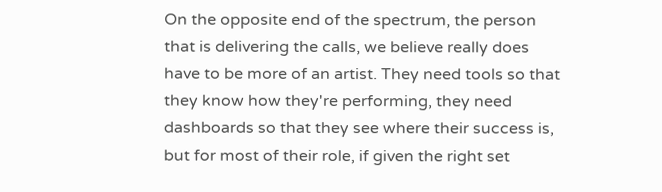On the opposite end of the spectrum, the person that is delivering the calls, we believe really does have to be more of an artist. They need tools so that they know how they're performing, they need dashboards so that they see where their success is, but for most of their role, if given the right set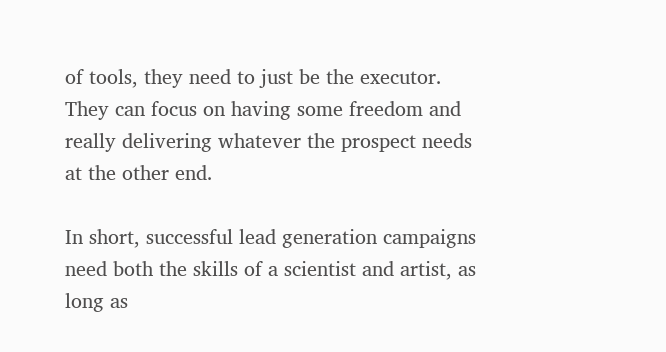of tools, they need to just be the executor. They can focus on having some freedom and really delivering whatever the prospect needs at the other end.

In short, successful lead generation campaigns need both the skills of a scientist and artist, as long as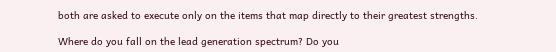both are asked to execute only on the items that map directly to their greatest strengths.

Where do you fall on the lead generation spectrum? Do you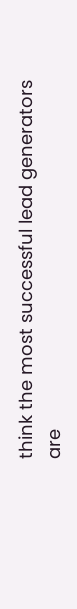think the most successful lead generators are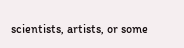scientists, artists, or some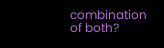combination of both?